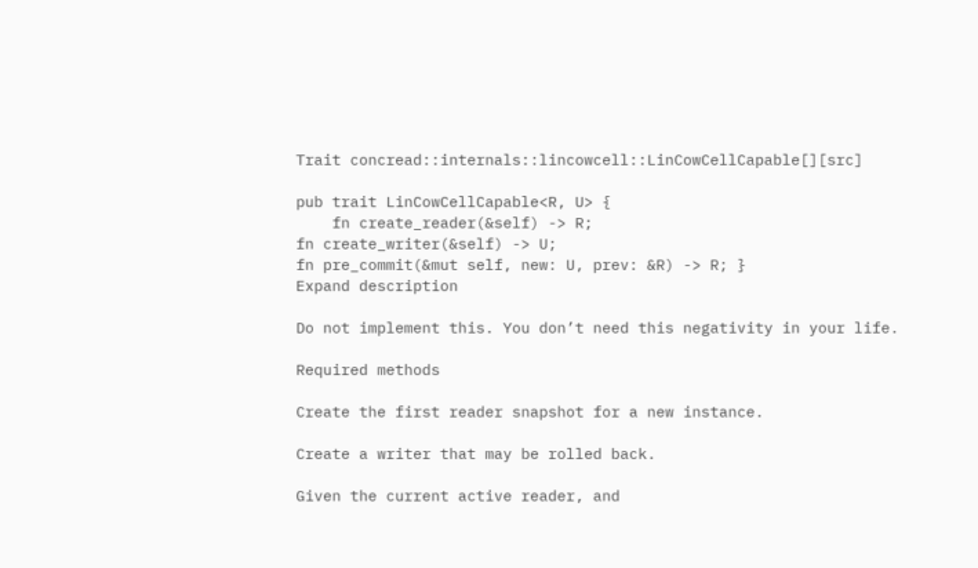Trait concread::internals::lincowcell::LinCowCellCapable[][src]

pub trait LinCowCellCapable<R, U> {
    fn create_reader(&self) -> R;
fn create_writer(&self) -> U;
fn pre_commit(&mut self, new: U, prev: &R) -> R; }
Expand description

Do not implement this. You don’t need this negativity in your life.

Required methods

Create the first reader snapshot for a new instance.

Create a writer that may be rolled back.

Given the current active reader, and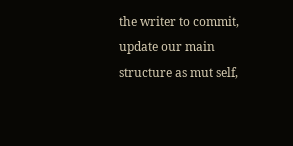the writer to commit, update our main structure as mut self,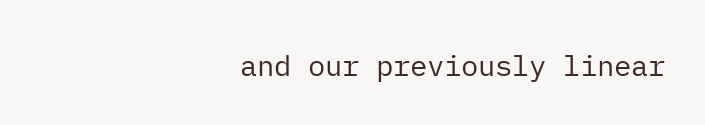and our previously linear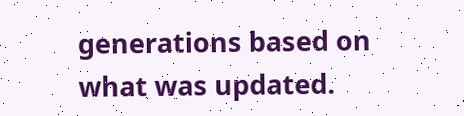generations based on what was updated.